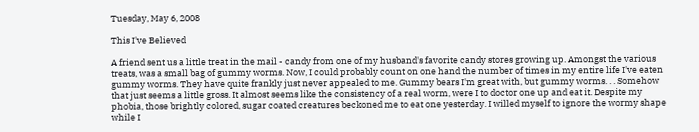Tuesday, May 6, 2008

This I've Believed

A friend sent us a little treat in the mail - candy from one of my husband's favorite candy stores growing up. Amongst the various treats, was a small bag of gummy worms. Now, I could probably count on one hand the number of times in my entire life I've eaten gummy worms. They have quite frankly just never appealed to me. Gummy bears I'm great with, but gummy worms. . . Somehow that just seems a little gross. It almost seems like the consistency of a real worm, were I to doctor one up and eat it. Despite my phobia, those brightly colored, sugar coated creatures beckoned me to eat one yesterday. I willed myself to ignore the wormy shape while I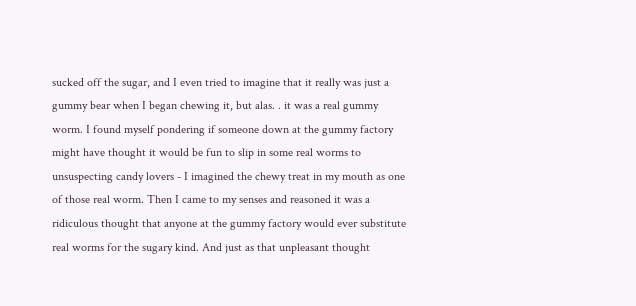sucked off the sugar, and I even tried to imagine that it really was just a gummy bear when I began chewing it, but alas. . it was a real gummy worm. I found myself pondering if someone down at the gummy factory might have thought it would be fun to slip in some real worms to unsuspecting candy lovers - I imagined the chewy treat in my mouth as one of those real worm. Then I came to my senses and reasoned it was a ridiculous thought that anyone at the gummy factory would ever substitute real worms for the sugary kind. And just as that unpleasant thought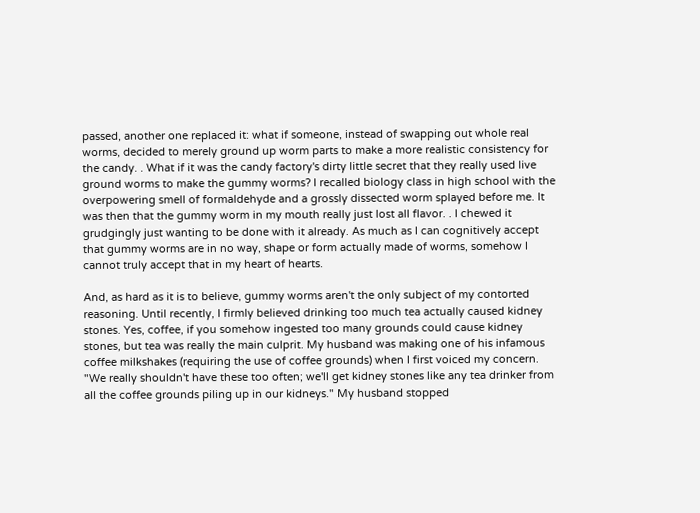passed, another one replaced it: what if someone, instead of swapping out whole real worms, decided to merely ground up worm parts to make a more realistic consistency for the candy. . What if it was the candy factory's dirty little secret that they really used live ground worms to make the gummy worms? I recalled biology class in high school with the overpowering smell of formaldehyde and a grossly dissected worm splayed before me. It was then that the gummy worm in my mouth really just lost all flavor. . I chewed it grudgingly just wanting to be done with it already. As much as I can cognitively accept that gummy worms are in no way, shape or form actually made of worms, somehow I cannot truly accept that in my heart of hearts.

And, as hard as it is to believe, gummy worms aren't the only subject of my contorted reasoning. Until recently, I firmly believed drinking too much tea actually caused kidney stones. Yes, coffee, if you somehow ingested too many grounds could cause kidney stones, but tea was really the main culprit. My husband was making one of his infamous coffee milkshakes (requiring the use of coffee grounds) when I first voiced my concern. "We really shouldn't have these too often; we'll get kidney stones like any tea drinker from all the coffee grounds piling up in our kidneys." My husband stopped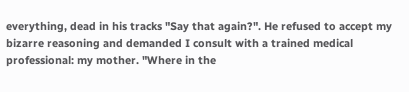everything, dead in his tracks "Say that again?". He refused to accept my bizarre reasoning and demanded I consult with a trained medical professional: my mother. "Where in the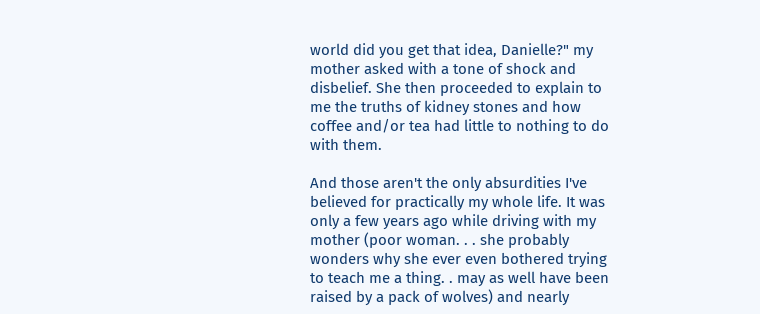world did you get that idea, Danielle?" my mother asked with a tone of shock and disbelief. She then proceeded to explain to me the truths of kidney stones and how coffee and/or tea had little to nothing to do with them.

And those aren't the only absurdities I've believed for practically my whole life. It was only a few years ago while driving with my mother (poor woman. . . she probably wonders why she ever even bothered trying to teach me a thing. . may as well have been raised by a pack of wolves) and nearly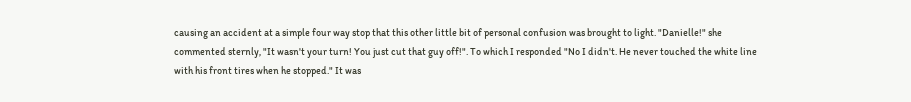causing an accident at a simple four way stop that this other little bit of personal confusion was brought to light. "Danielle!" she commented sternly, "It wasn't your turn! You just cut that guy off!". To which I responded "No I didn't. He never touched the white line with his front tires when he stopped." It was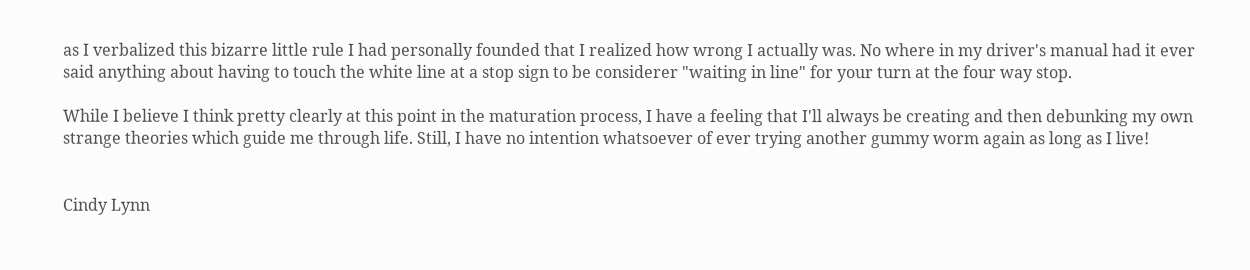as I verbalized this bizarre little rule I had personally founded that I realized how wrong I actually was. No where in my driver's manual had it ever said anything about having to touch the white line at a stop sign to be considerer "waiting in line" for your turn at the four way stop.

While I believe I think pretty clearly at this point in the maturation process, I have a feeling that I'll always be creating and then debunking my own strange theories which guide me through life. Still, I have no intention whatsoever of ever trying another gummy worm again as long as I live!


Cindy Lynn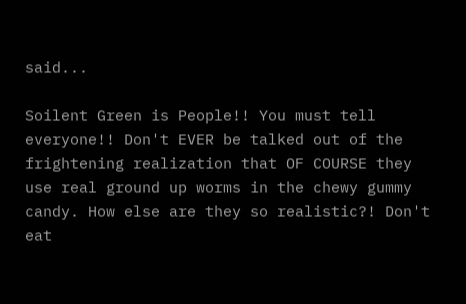said...

Soilent Green is People!! You must tell everyone!! Don't EVER be talked out of the frightening realization that OF COURSE they use real ground up worms in the chewy gummy candy. How else are they so realistic?! Don't eat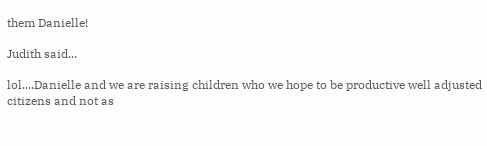them Danielle!

Judith said...

lol....Danielle and we are raising children who we hope to be productive well adjusted citizens and not as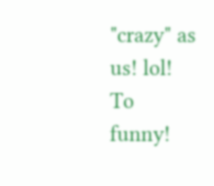"crazy" as us! lol! To funny!